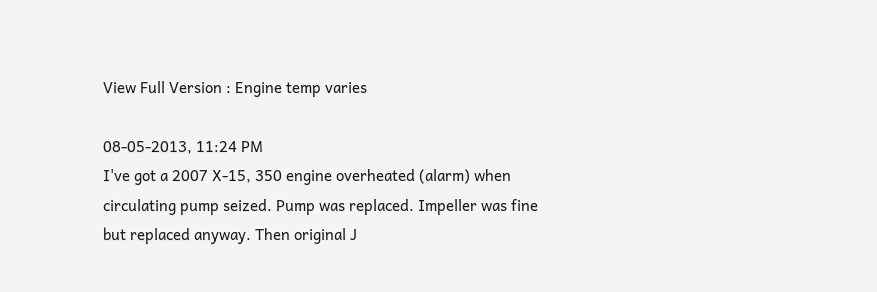View Full Version : Engine temp varies

08-05-2013, 11:24 PM
I've got a 2007 X-15, 350 engine overheated (alarm) when circulating pump seized. Pump was replaced. Impeller was fine but replaced anyway. Then original J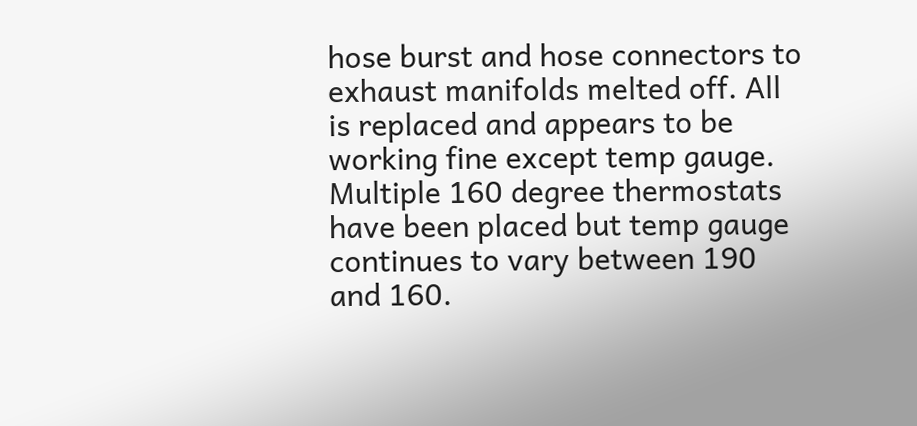hose burst and hose connectors to exhaust manifolds melted off. All is replaced and appears to be working fine except temp gauge. Multiple 160 degree thermostats have been placed but temp gauge continues to vary between 190 and 160.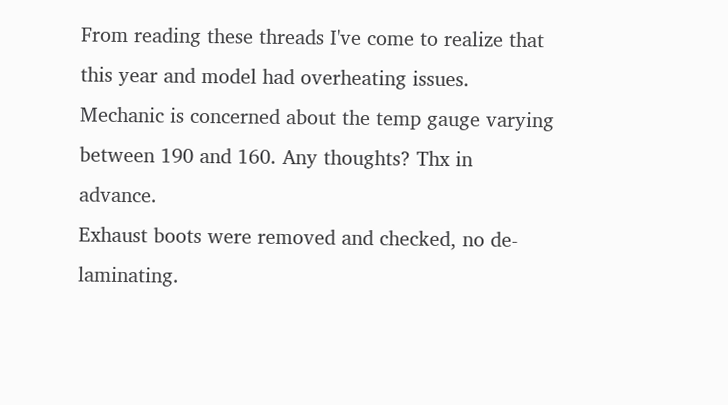From reading these threads I've come to realize that this year and model had overheating issues. Mechanic is concerned about the temp gauge varying between 190 and 160. Any thoughts? Thx in advance.
Exhaust boots were removed and checked, no de-laminating.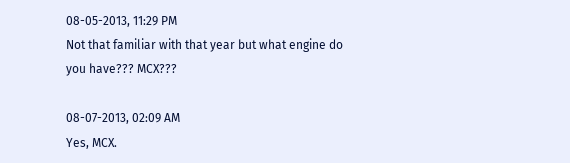08-05-2013, 11:29 PM
Not that familiar with that year but what engine do you have??? MCX???

08-07-2013, 02:09 AM
Yes, MCX.